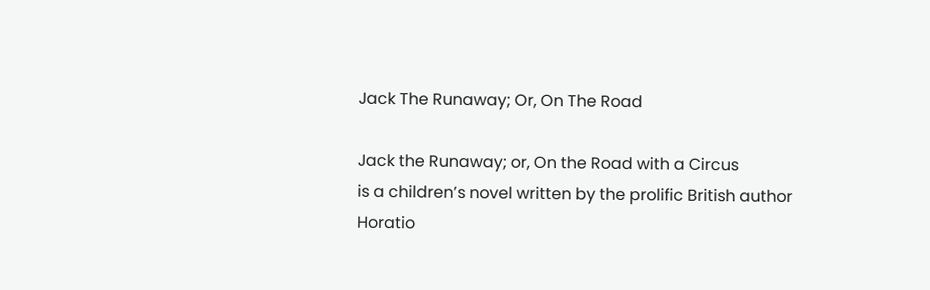Jack The Runaway; Or, On The Road

Jack the Runaway; or, On the Road with a Circus
is a children’s novel written by the prolific British author Horatio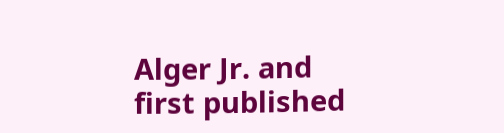Alger Jr. and first published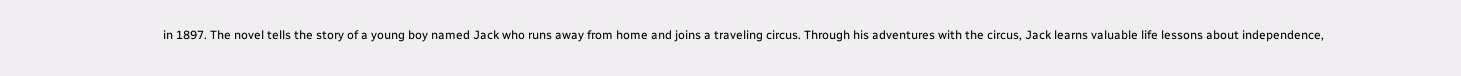in 1897. The novel tells the story of a young boy named Jack who runs away from home and joins a traveling circus. Through his adventures with the circus, Jack learns valuable life lessons about independence,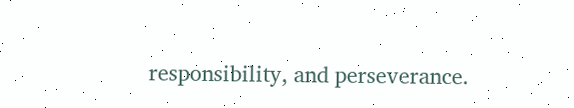responsibility, and perseverance.